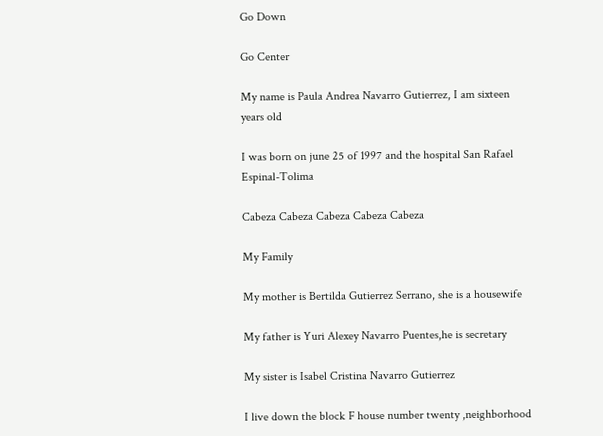Go Down

Go Center

My name is Paula Andrea Navarro Gutierrez, I am sixteen years old

I was born on june 25 of 1997 and the hospital San Rafael Espinal-Tolima

Cabeza Cabeza Cabeza Cabeza Cabeza

My Family

My mother is Bertilda Gutierrez Serrano, she is a housewife

My father is Yuri Alexey Navarro Puentes,he is secretary

My sister is Isabel Cristina Navarro Gutierrez

I live down the block F house number twenty ,neighborhood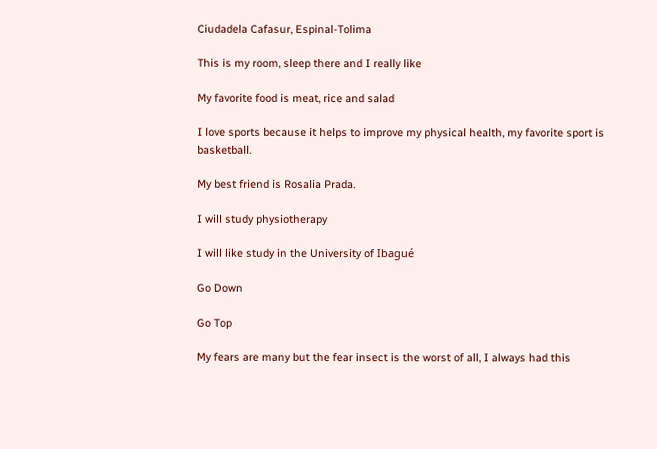Ciudadela Cafasur, Espinal-Tolima

This is my room, sleep there and I really like

My favorite food is meat, rice and salad

I love sports because it helps to improve my physical health, my favorite sport is basketball.

My best friend is Rosalia Prada.

I will study physiotherapy

I will like study in the University of Ibagué

Go Down

Go Top

My fears are many but the fear insect is the worst of all, I always had this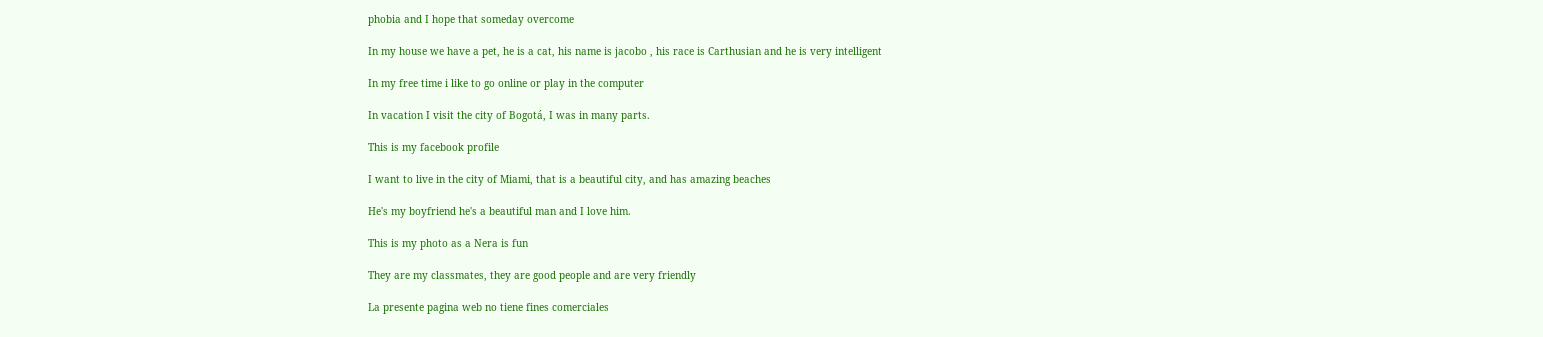phobia and I hope that someday overcome

In my house we have a pet, he is a cat, his name is jacobo , his race is Carthusian and he is very intelligent

In my free time i like to go online or play in the computer

In vacation I visit the city of Bogotá, I was in many parts.

This is my facebook profile

I want to live in the city of Miami, that is a beautiful city, and has amazing beaches

He's my boyfriend he's a beautiful man and I love him.

This is my photo as a Nera is fun

They are my classmates, they are good people and are very friendly

La presente pagina web no tiene fines comerciales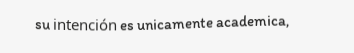su intención es unicamente academica,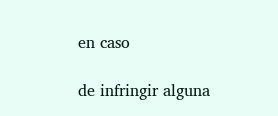en caso

de infringir alguna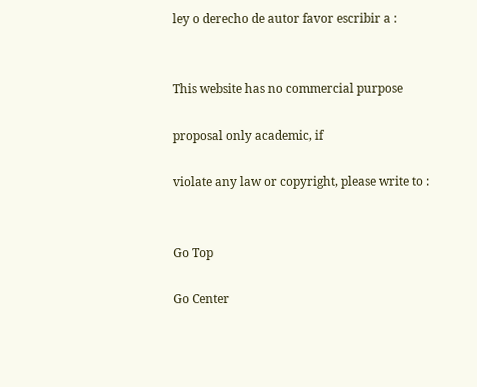ley o derecho de autor favor escribir a :


This website has no commercial purpose

proposal only academic, if

violate any law or copyright, please write to :


Go Top

Go Center